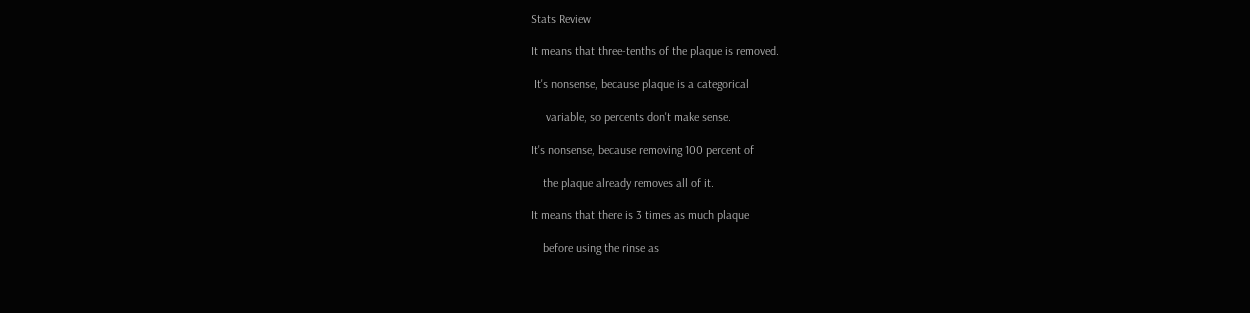Stats Review

It means that three-tenths of the plaque is removed.

 It's nonsense, because plaque is a categorical

     variable, so percents don't make sense.

It's nonsense, because removing 100 percent of

    the plaque already removes all of it.

It means that there is 3 times as much plaque

    before using the rinse as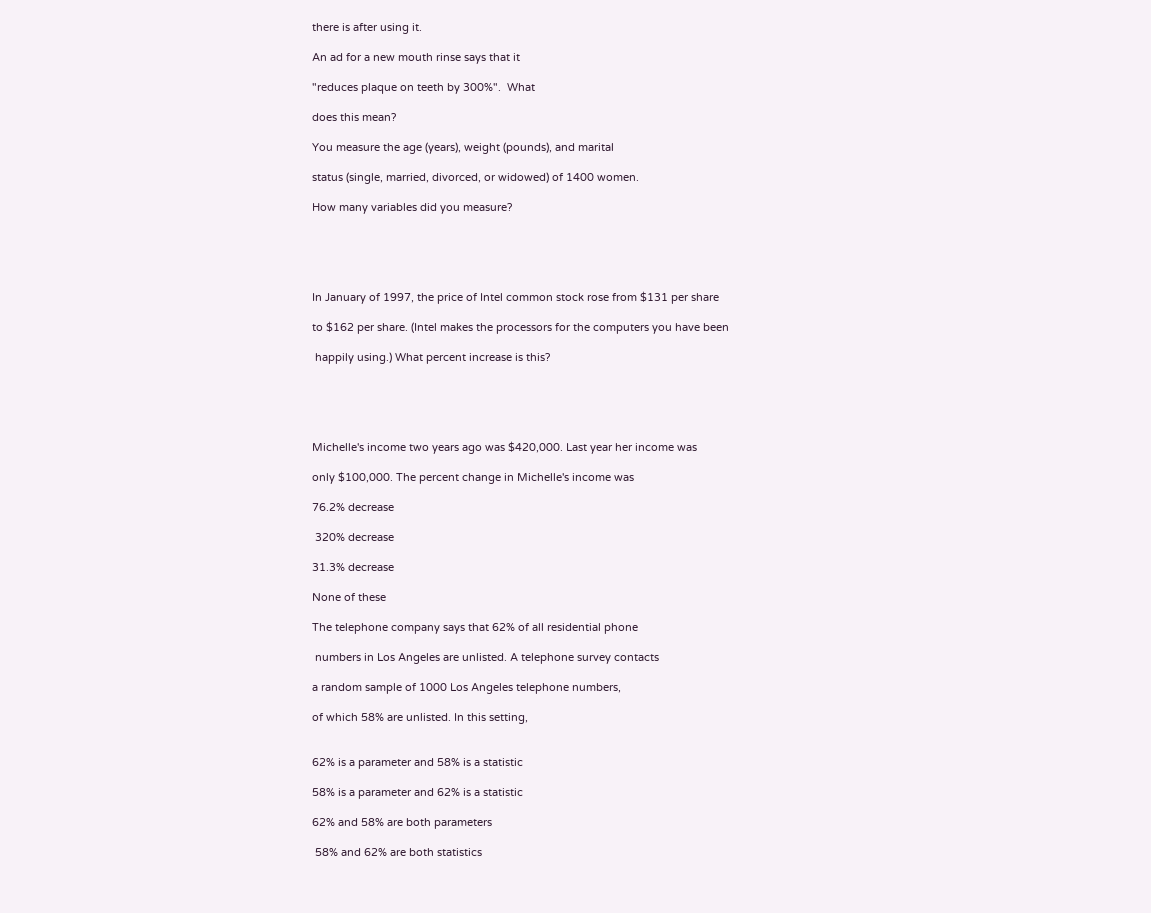there is after using it.

An ad for a new mouth rinse says that it

"reduces plaque on teeth by 300%".  What

does this mean?

You measure the age (years), weight (pounds), and marital

status (single, married, divorced, or widowed) of 1400 women.

How many variables did you measure?





In January of 1997, the price of Intel common stock rose from $131 per share

to $162 per share. (Intel makes the processors for the computers you have been

 happily using.) What percent increase is this?





Michelle's income two years ago was $420,000. Last year her income was

only $100,000. The percent change in Michelle's income was

76.2% decrease

 320% decrease

31.3% decrease

None of these

The telephone company says that 62% of all residential phone

 numbers in Los Angeles are unlisted. A telephone survey contacts

a random sample of 1000 Los Angeles telephone numbers,

of which 58% are unlisted. In this setting,


62% is a parameter and 58% is a statistic

58% is a parameter and 62% is a statistic

62% and 58% are both parameters

 58% and 62% are both statistics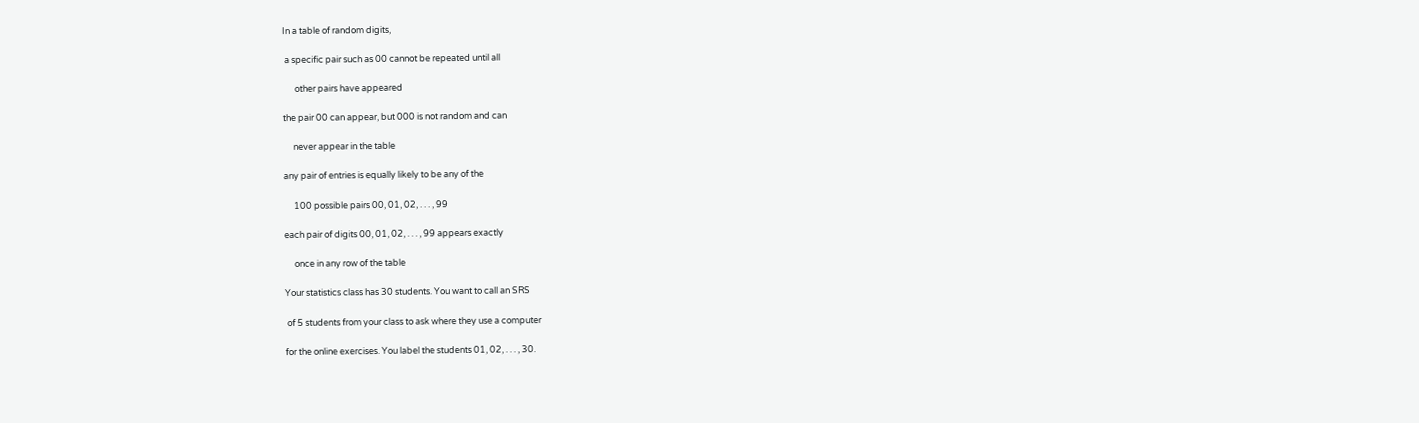In a table of random digits,

 a specific pair such as 00 cannot be repeated until all

      other pairs have appeared

the pair 00 can appear, but 000 is not random and can

     never appear in the table

any pair of entries is equally likely to be any of the

     100 possible pairs 00, 01, 02, . . . , 99

each pair of digits 00, 01, 02, . . . , 99 appears exactly

     once in any row of the table

Your statistics class has 30 students. You want to call an SRS

 of 5 students from your class to ask where they use a computer

for the online exercises. You label the students 01, 02, . . . , 30.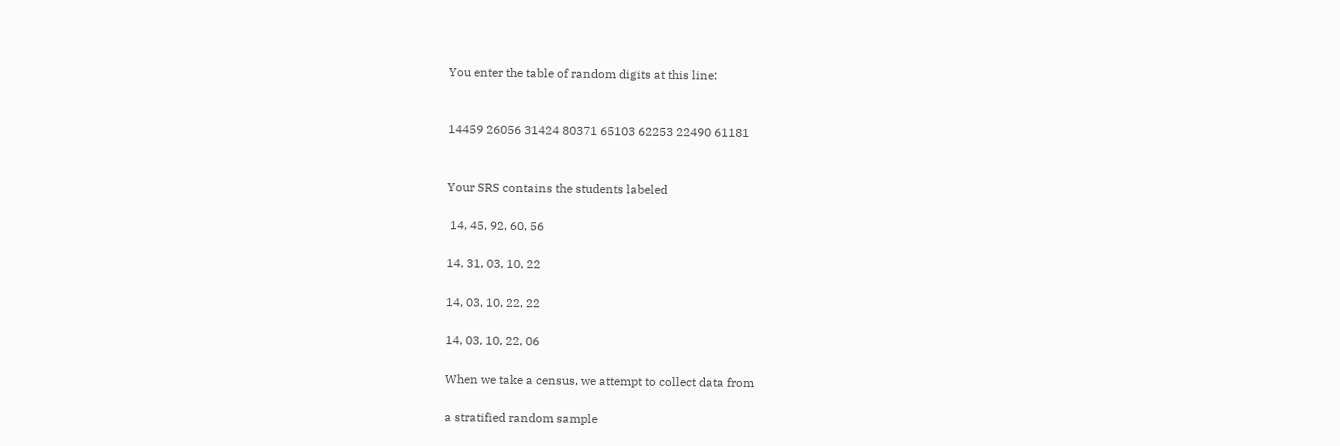You enter the table of random digits at this line:


14459 26056 31424 80371 65103 62253 22490 61181


Your SRS contains the students labeled

 14, 45, 92, 60, 56

14, 31, 03, 10, 22

14, 03, 10, 22, 22

14, 03, 10, 22, 06

When we take a census, we attempt to collect data from

a stratified random sample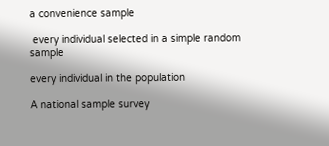a convenience sample

 every individual selected in a simple random sample

every individual in the population

A national sample survey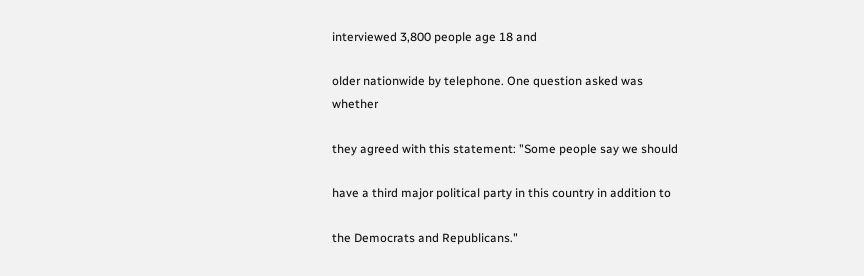interviewed 3,800 people age 18 and

older nationwide by telephone. One question asked was whether

they agreed with this statement: "Some people say we should

have a third major political party in this country in addition to

the Democrats and Republicans."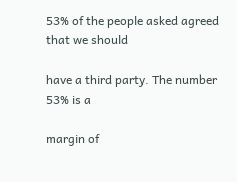53% of the people asked agreed that we should

have a third party. The number 53% is a

margin of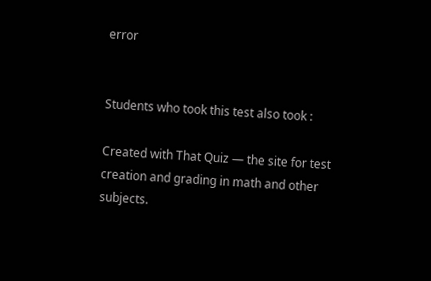error


Students who took this test also took :

Created with That Quiz — the site for test creation and grading in math and other subjects.